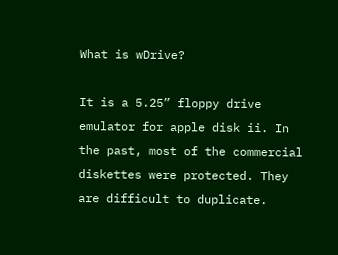What is wDrive?

It is a 5.25” floppy drive emulator for apple disk ii. In the past, most of the commercial diskettes were protected. They are difficult to duplicate.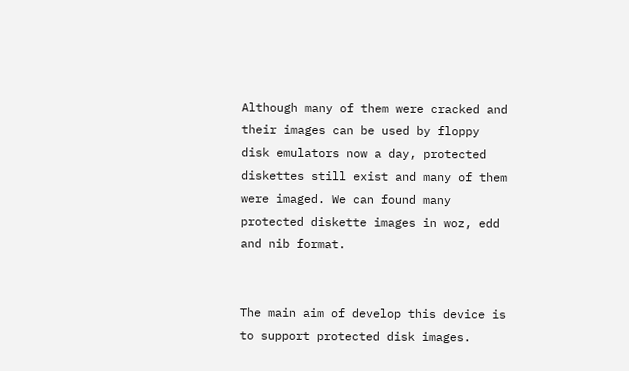Although many of them were cracked and their images can be used by floppy disk emulators now a day, protected diskettes still exist and many of them were imaged. We can found many protected diskette images in woz, edd and nib format.


The main aim of develop this device is to support protected disk images.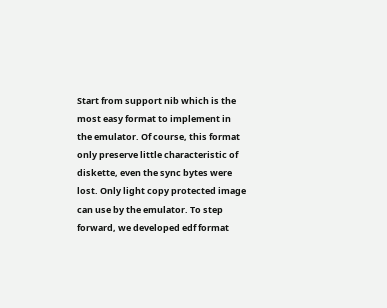Start from support nib which is the most easy format to implement in the emulator. Of course, this format only preserve little characteristic of diskette, even the sync bytes were lost. Only light copy protected image can use by the emulator. To step forward, we developed edf format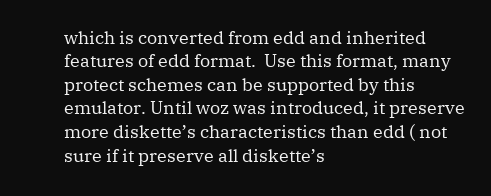which is converted from edd and inherited features of edd format.  Use this format, many protect schemes can be supported by this emulator. Until woz was introduced, it preserve more diskette’s characteristics than edd ( not sure if it preserve all diskette’s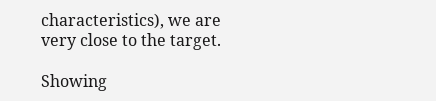characteristics), we are very close to the target.

Showing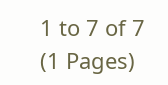1 to 7 of 7 (1 Pages)